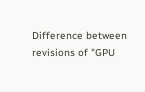Difference between revisions of "GPU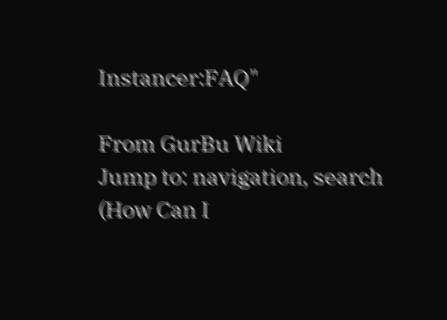Instancer:FAQ"

From GurBu Wiki
Jump to: navigation, search
(How Can I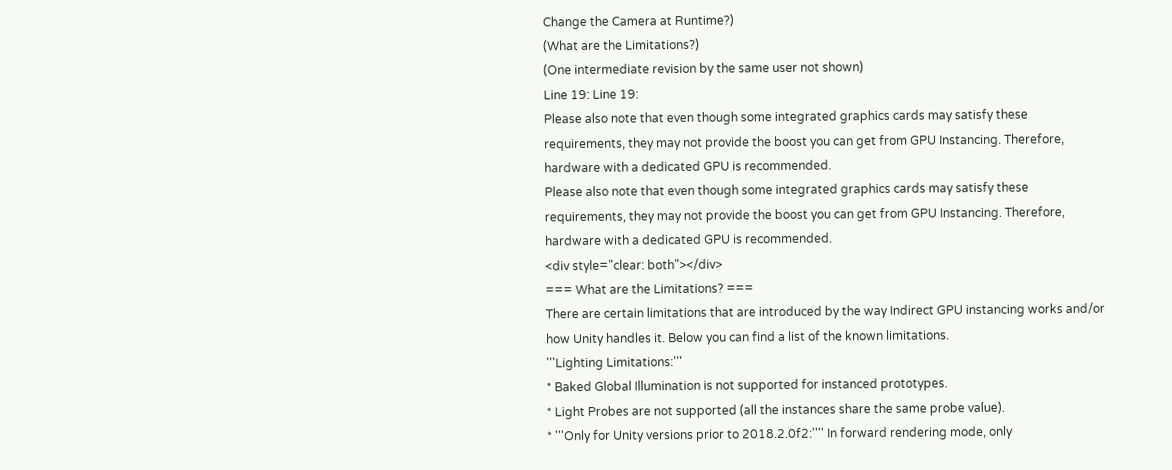Change the Camera at Runtime?)
(What are the Limitations?)
(One intermediate revision by the same user not shown)
Line 19: Line 19:
Please also note that even though some integrated graphics cards may satisfy these requirements, they may not provide the boost you can get from GPU Instancing. Therefore, hardware with a dedicated GPU is recommended.
Please also note that even though some integrated graphics cards may satisfy these requirements, they may not provide the boost you can get from GPU Instancing. Therefore, hardware with a dedicated GPU is recommended.
<div style="clear: both"></div>
=== What are the Limitations? ===
There are certain limitations that are introduced by the way Indirect GPU instancing works and/or how Unity handles it. Below you can find a list of the known limitations.
'''Lighting Limitations:'''
* Baked Global Illumination is not supported for instanced prototypes.
* Light Probes are not supported (all the instances share the same probe value).
* '''Only for Unity versions prior to 2018.2.0f2:'''' In forward rendering mode, only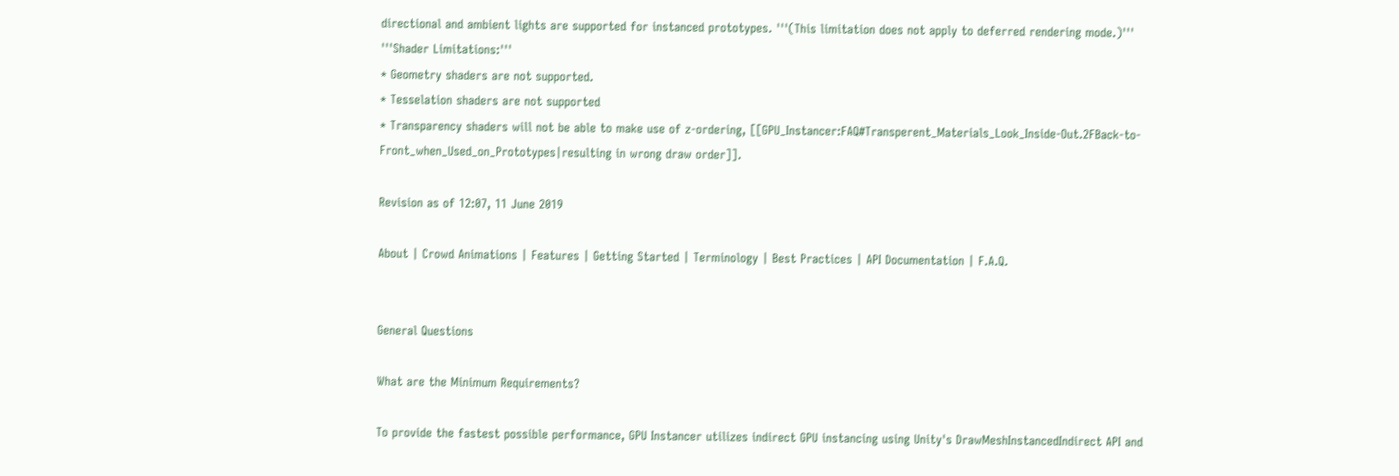directional and ambient lights are supported for instanced prototypes. '''(This limitation does not apply to deferred rendering mode.)'''
'''Shader Limitations:'''
* Geometry shaders are not supported.
* Tesselation shaders are not supported
* Transparency shaders will not be able to make use of z-ordering, [[GPU_Instancer:FAQ#Transperent_Materials_Look_Inside-Out.2FBack-to-Front_when_Used_on_Prototypes|resulting in wrong draw order]].

Revision as of 12:07, 11 June 2019

About | Crowd Animations | Features | Getting Started | Terminology | Best Practices | API Documentation | F.A.Q.


General Questions

What are the Minimum Requirements?

To provide the fastest possible performance, GPU Instancer utilizes indirect GPU instancing using Unity's DrawMeshInstancedIndirect API and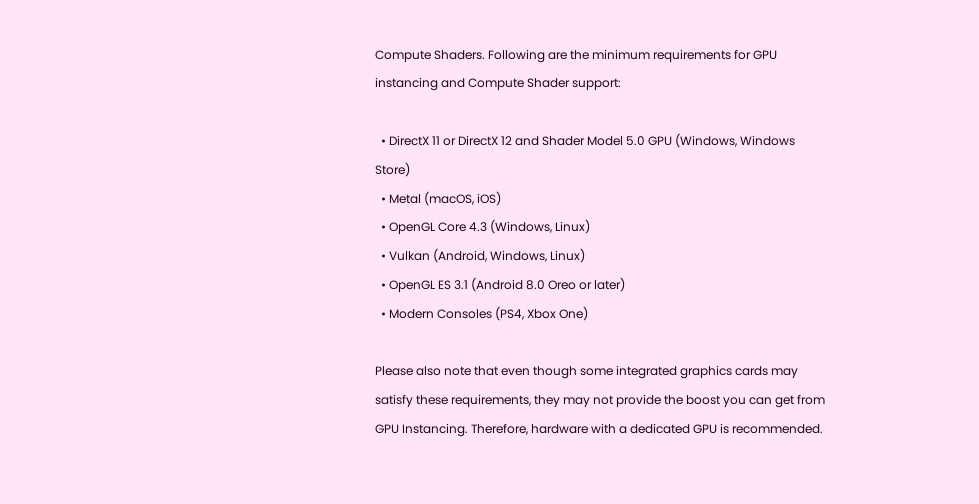Compute Shaders. Following are the minimum requirements for GPU instancing and Compute Shader support:

  • DirectX 11 or DirectX 12 and Shader Model 5.0 GPU (Windows, Windows Store)
  • Metal (macOS, iOS)
  • OpenGL Core 4.3 (Windows, Linux)
  • Vulkan (Android, Windows, Linux)
  • OpenGL ES 3.1 (Android 8.0 Oreo or later)
  • Modern Consoles (PS4, Xbox One)

Please also note that even though some integrated graphics cards may satisfy these requirements, they may not provide the boost you can get from GPU Instancing. Therefore, hardware with a dedicated GPU is recommended.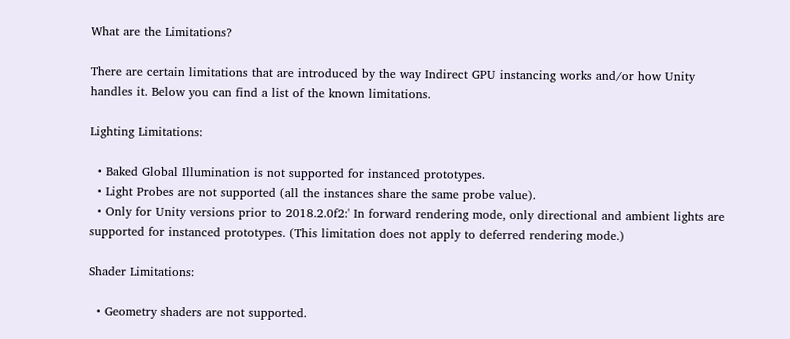What are the Limitations?

There are certain limitations that are introduced by the way Indirect GPU instancing works and/or how Unity handles it. Below you can find a list of the known limitations.

Lighting Limitations:

  • Baked Global Illumination is not supported for instanced prototypes.
  • Light Probes are not supported (all the instances share the same probe value).
  • Only for Unity versions prior to 2018.2.0f2:' In forward rendering mode, only directional and ambient lights are supported for instanced prototypes. (This limitation does not apply to deferred rendering mode.)

Shader Limitations:

  • Geometry shaders are not supported.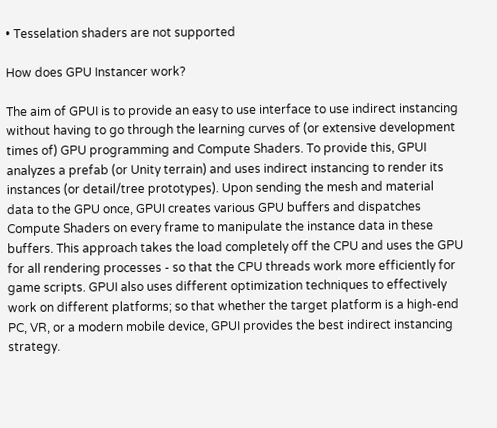• Tesselation shaders are not supported

How does GPU Instancer work?

The aim of GPUI is to provide an easy to use interface to use indirect instancing without having to go through the learning curves of (or extensive development times of) GPU programming and Compute Shaders. To provide this, GPUI analyzes a prefab (or Unity terrain) and uses indirect instancing to render its instances (or detail/tree prototypes). Upon sending the mesh and material data to the GPU once, GPUI creates various GPU buffers and dispatches Compute Shaders on every frame to manipulate the instance data in these buffers. This approach takes the load completely off the CPU and uses the GPU for all rendering processes - so that the CPU threads work more efficiently for game scripts. GPUI also uses different optimization techniques to effectively work on different platforms; so that whether the target platform is a high-end PC, VR, or a modern mobile device, GPUI provides the best indirect instancing strategy.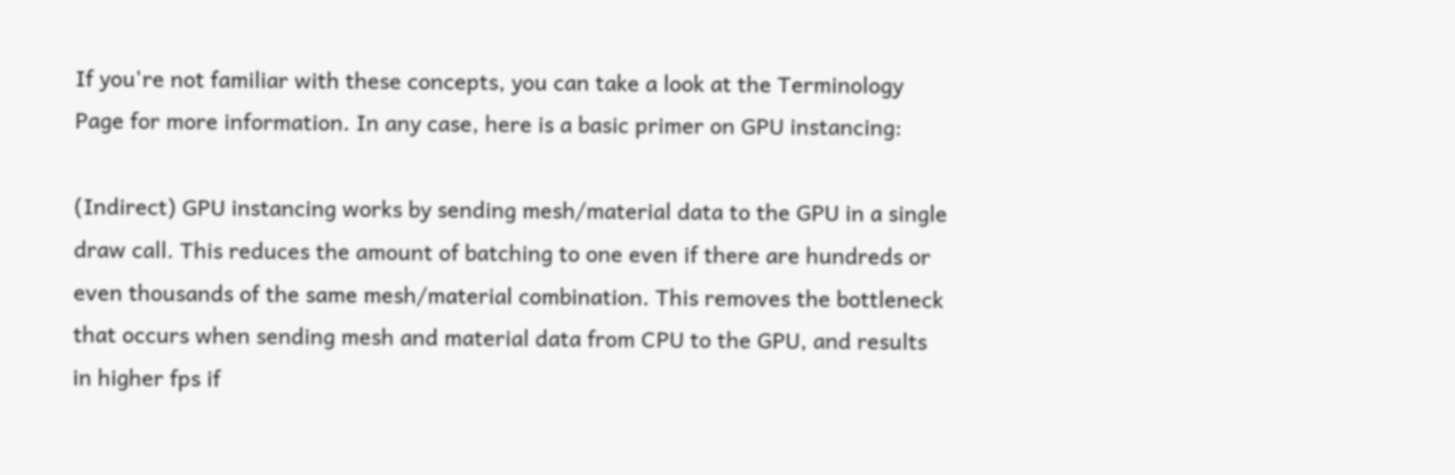If you're not familiar with these concepts, you can take a look at the Terminology Page for more information. In any case, here is a basic primer on GPU instancing:

(Indirect) GPU instancing works by sending mesh/material data to the GPU in a single draw call. This reduces the amount of batching to one even if there are hundreds or even thousands of the same mesh/material combination. This removes the bottleneck that occurs when sending mesh and material data from CPU to the GPU, and results in higher fps if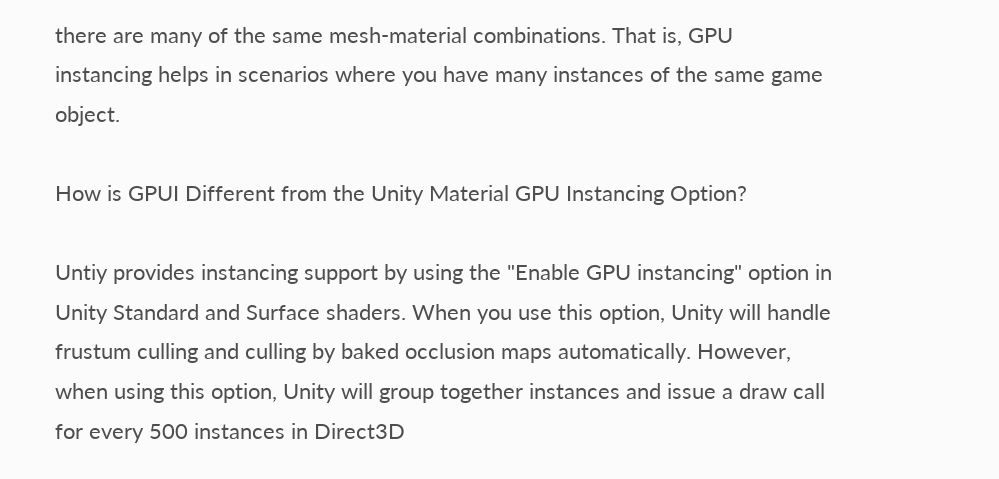there are many of the same mesh-material combinations. That is, GPU instancing helps in scenarios where you have many instances of the same game object.

How is GPUI Different from the Unity Material GPU Instancing Option?

Untiy provides instancing support by using the "Enable GPU instancing" option in Unity Standard and Surface shaders. When you use this option, Unity will handle frustum culling and culling by baked occlusion maps automatically. However, when using this option, Unity will group together instances and issue a draw call for every 500 instances in Direct3D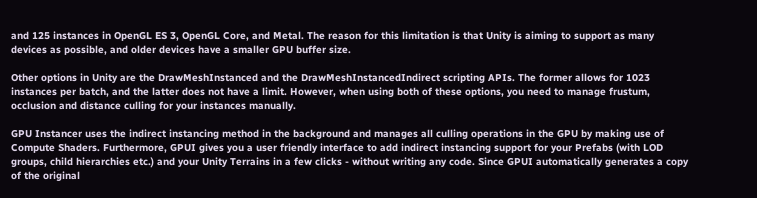and 125 instances in OpenGL ES 3, OpenGL Core, and Metal. The reason for this limitation is that Unity is aiming to support as many devices as possible, and older devices have a smaller GPU buffer size.

Other options in Unity are the DrawMeshInstanced and the DrawMeshInstancedIndirect scripting APIs. The former allows for 1023 instances per batch, and the latter does not have a limit. However, when using both of these options, you need to manage frustum, occlusion and distance culling for your instances manually.

GPU Instancer uses the indirect instancing method in the background and manages all culling operations in the GPU by making use of Compute Shaders. Furthermore, GPUI gives you a user friendly interface to add indirect instancing support for your Prefabs (with LOD groups, child hierarchies etc.) and your Unity Terrains in a few clicks - without writing any code. Since GPUI automatically generates a copy of the original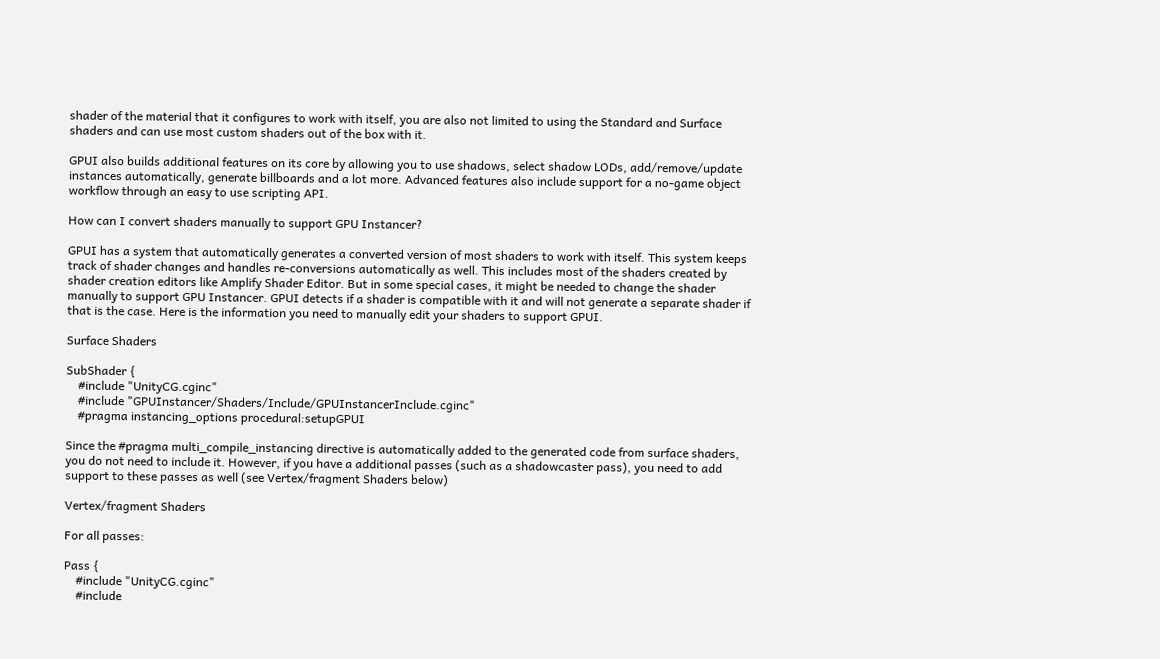shader of the material that it configures to work with itself, you are also not limited to using the Standard and Surface shaders and can use most custom shaders out of the box with it.

GPUI also builds additional features on its core by allowing you to use shadows, select shadow LODs, add/remove/update instances automatically, generate billboards and a lot more. Advanced features also include support for a no-game object workflow through an easy to use scripting API.

How can I convert shaders manually to support GPU Instancer?

GPUI has a system that automatically generates a converted version of most shaders to work with itself. This system keeps track of shader changes and handles re-conversions automatically as well. This includes most of the shaders created by shader creation editors like Amplify Shader Editor. But in some special cases, it might be needed to change the shader manually to support GPU Instancer. GPUI detects if a shader is compatible with it and will not generate a separate shader if that is the case. Here is the information you need to manually edit your shaders to support GPUI.

Surface Shaders

SubShader {
    #include "UnityCG.cginc"
    #include "GPUInstancer/Shaders/Include/GPUInstancerInclude.cginc"
    #pragma instancing_options procedural:setupGPUI

Since the #pragma multi_compile_instancing directive is automatically added to the generated code from surface shaders, you do not need to include it. However, if you have a additional passes (such as a shadowcaster pass), you need to add support to these passes as well (see Vertex/fragment Shaders below)

Vertex/fragment Shaders

For all passes:

Pass {
    #include "UnityCG.cginc"
    #include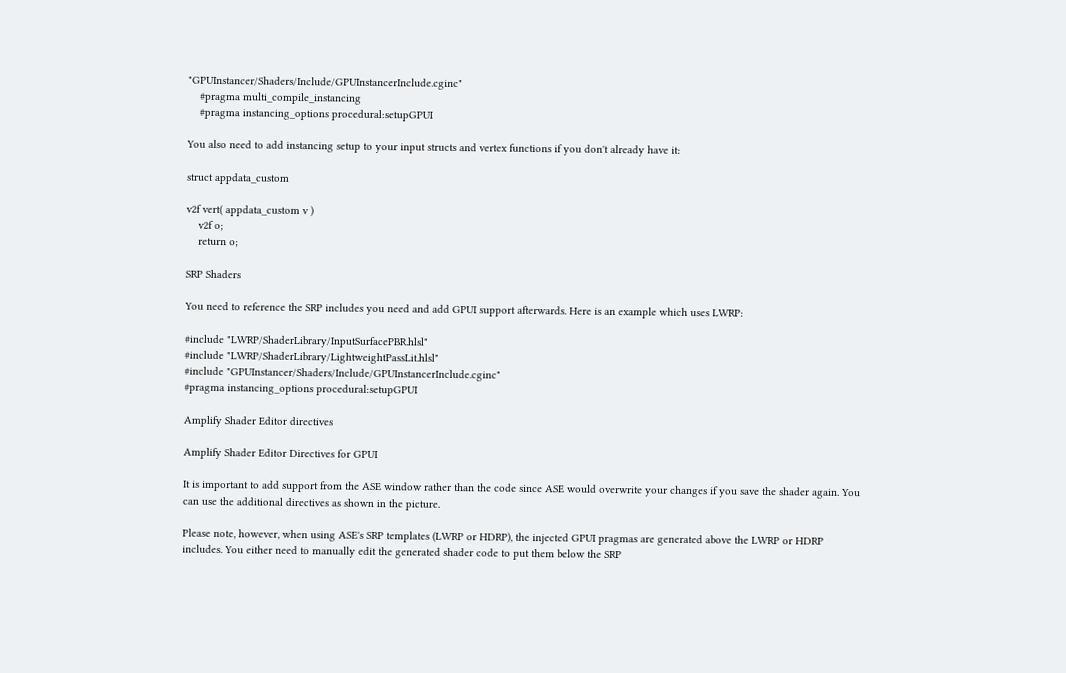"GPUInstancer/Shaders/Include/GPUInstancerInclude.cginc"
    #pragma multi_compile_instancing
    #pragma instancing_options procedural:setupGPUI

You also need to add instancing setup to your input structs and vertex functions if you don't already have it:

struct appdata_custom

v2f vert( appdata_custom v )
    v2f o;
    return o;

SRP Shaders

You need to reference the SRP includes you need and add GPUI support afterwards. Here is an example which uses LWRP:

#include "LWRP/ShaderLibrary/InputSurfacePBR.hlsl"
#include "LWRP/ShaderLibrary/LightweightPassLit.hlsl"
#include "GPUInstancer/Shaders/Include/GPUInstancerInclude.cginc"
#pragma instancing_options procedural:setupGPUI

Amplify Shader Editor directives

Amplify Shader Editor Directives for GPUI

It is important to add support from the ASE window rather than the code since ASE would overwrite your changes if you save the shader again. You can use the additional directives as shown in the picture.

Please note, however, when using ASE's SRP templates (LWRP or HDRP), the injected GPUI pragmas are generated above the LWRP or HDRP includes. You either need to manually edit the generated shader code to put them below the SRP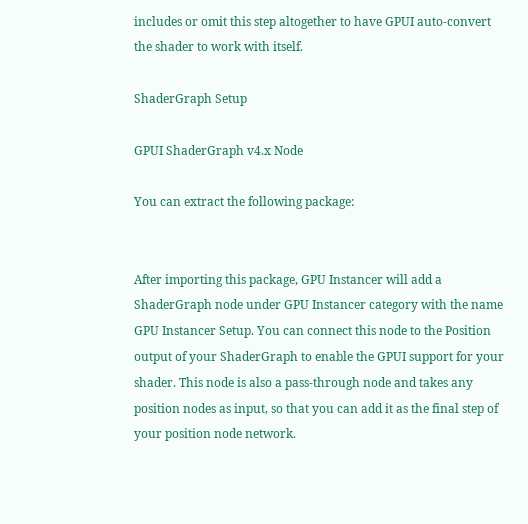includes or omit this step altogether to have GPUI auto-convert the shader to work with itself.

ShaderGraph Setup

GPUI ShaderGraph v4.x Node

You can extract the following package:


After importing this package, GPU Instancer will add a ShaderGraph node under GPU Instancer category with the name GPU Instancer Setup. You can connect this node to the Position output of your ShaderGraph to enable the GPUI support for your shader. This node is also a pass-through node and takes any position nodes as input, so that you can add it as the final step of your position node network.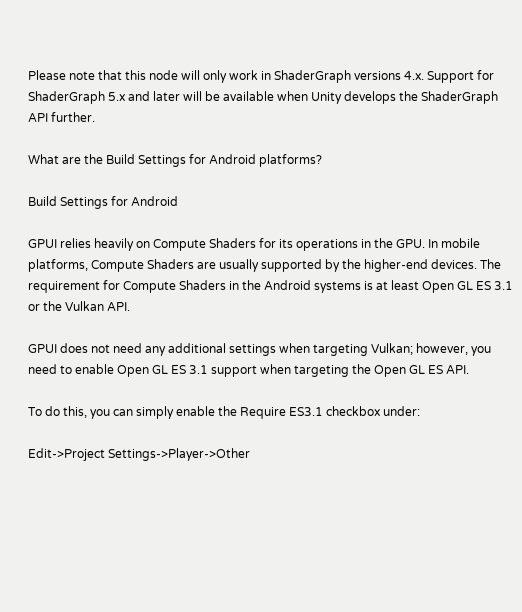Please note that this node will only work in ShaderGraph versions 4.x. Support for ShaderGraph 5.x and later will be available when Unity develops the ShaderGraph API further.

What are the Build Settings for Android platforms?

Build Settings for Android

GPUI relies heavily on Compute Shaders for its operations in the GPU. In mobile platforms, Compute Shaders are usually supported by the higher-end devices. The requirement for Compute Shaders in the Android systems is at least Open GL ES 3.1 or the Vulkan API.

GPUI does not need any additional settings when targeting Vulkan; however, you need to enable Open GL ES 3.1 support when targeting the Open GL ES API.

To do this, you can simply enable the Require ES3.1 checkbox under:

Edit->Project Settings->Player->Other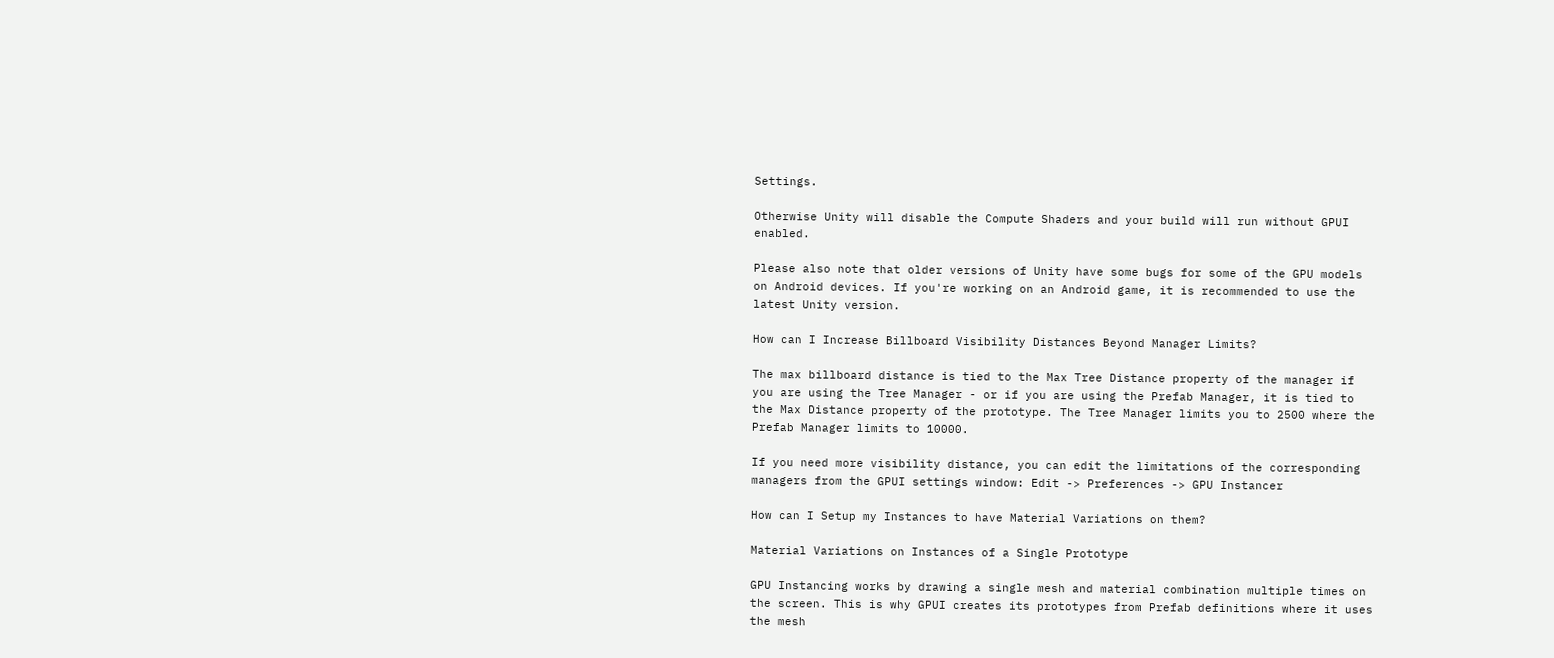Settings.

Otherwise Unity will disable the Compute Shaders and your build will run without GPUI enabled.

Please also note that older versions of Unity have some bugs for some of the GPU models on Android devices. If you're working on an Android game, it is recommended to use the latest Unity version.

How can I Increase Billboard Visibility Distances Beyond Manager Limits?

The max billboard distance is tied to the Max Tree Distance property of the manager if you are using the Tree Manager - or if you are using the Prefab Manager, it is tied to the Max Distance property of the prototype. The Tree Manager limits you to 2500 where the Prefab Manager limits to 10000.

If you need more visibility distance, you can edit the limitations of the corresponding managers from the GPUI settings window: Edit -> Preferences -> GPU Instancer

How can I Setup my Instances to have Material Variations on them?

Material Variations on Instances of a Single Prototype

GPU Instancing works by drawing a single mesh and material combination multiple times on the screen. This is why GPUI creates its prototypes from Prefab definitions where it uses the mesh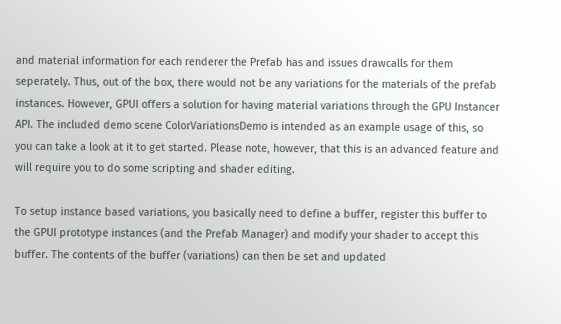and material information for each renderer the Prefab has and issues drawcalls for them seperately. Thus, out of the box, there would not be any variations for the materials of the prefab instances. However, GPUI offers a solution for having material variations through the GPU Instancer API. The included demo scene ColorVariationsDemo is intended as an example usage of this, so you can take a look at it to get started. Please note, however, that this is an advanced feature and will require you to do some scripting and shader editing.

To setup instance based variations, you basically need to define a buffer, register this buffer to the GPUI prototype instances (and the Prefab Manager) and modify your shader to accept this buffer. The contents of the buffer (variations) can then be set and updated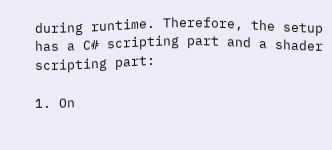during runtime. Therefore, the setup has a C# scripting part and a shader scripting part:

1. On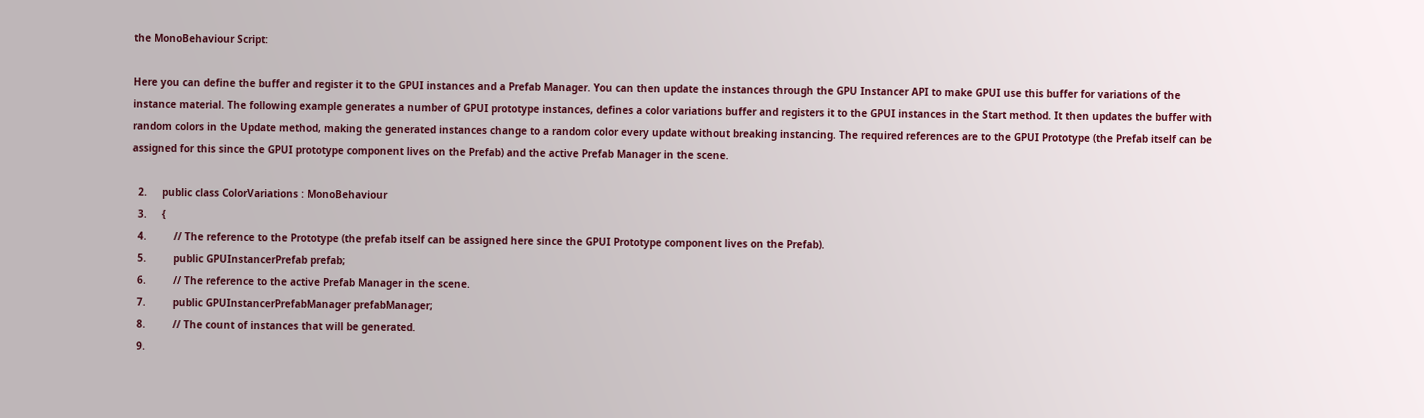the MonoBehaviour Script:

Here you can define the buffer and register it to the GPUI instances and a Prefab Manager. You can then update the instances through the GPU Instancer API to make GPUI use this buffer for variations of the instance material. The following example generates a number of GPUI prototype instances, defines a color variations buffer and registers it to the GPUI instances in the Start method. It then updates the buffer with random colors in the Update method, making the generated instances change to a random color every update without breaking instancing. The required references are to the GPUI Prototype (the Prefab itself can be assigned for this since the GPUI prototype component lives on the Prefab) and the active Prefab Manager in the scene.

  2.     public class ColorVariations : MonoBehaviour
  3.     {
  4.         // The reference to the Prototype (the prefab itself can be assigned here since the GPUI Prototype component lives on the Prefab).
  5.         public GPUInstancerPrefab prefab;
  6.         // The reference to the active Prefab Manager in the scene.
  7.         public GPUInstancerPrefabManager prefabManager;
  8.         // The count of instances that will be generated.
  9.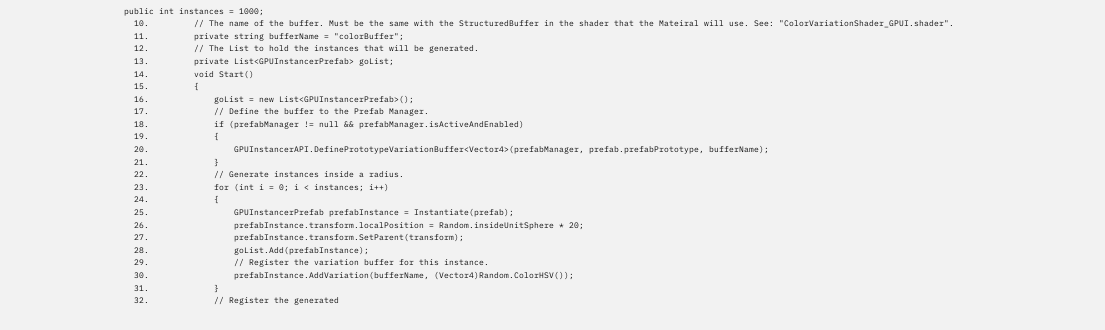public int instances = 1000;
  10.         // The name of the buffer. Must be the same with the StructuredBuffer in the shader that the Mateiral will use. See: "ColorVariationShader_GPUI.shader".
  11.         private string bufferName = "colorBuffer";
  12.         // The List to hold the instances that will be generated.
  13.         private List<GPUInstancerPrefab> goList;
  14.         void Start()
  15.         {
  16.             goList = new List<GPUInstancerPrefab>();
  17.             // Define the buffer to the Prefab Manager.
  18.             if (prefabManager != null && prefabManager.isActiveAndEnabled)
  19.             {
  20.                 GPUInstancerAPI.DefinePrototypeVariationBuffer<Vector4>(prefabManager, prefab.prefabPrototype, bufferName);
  21.             }
  22.             // Generate instances inside a radius.
  23.             for (int i = 0; i < instances; i++)
  24.             {
  25.                 GPUInstancerPrefab prefabInstance = Instantiate(prefab);
  26.                 prefabInstance.transform.localPosition = Random.insideUnitSphere * 20;
  27.                 prefabInstance.transform.SetParent(transform);
  28.                 goList.Add(prefabInstance);
  29.                 // Register the variation buffer for this instance.
  30.                 prefabInstance.AddVariation(bufferName, (Vector4)Random.ColorHSV());
  31.             }
  32.             // Register the generated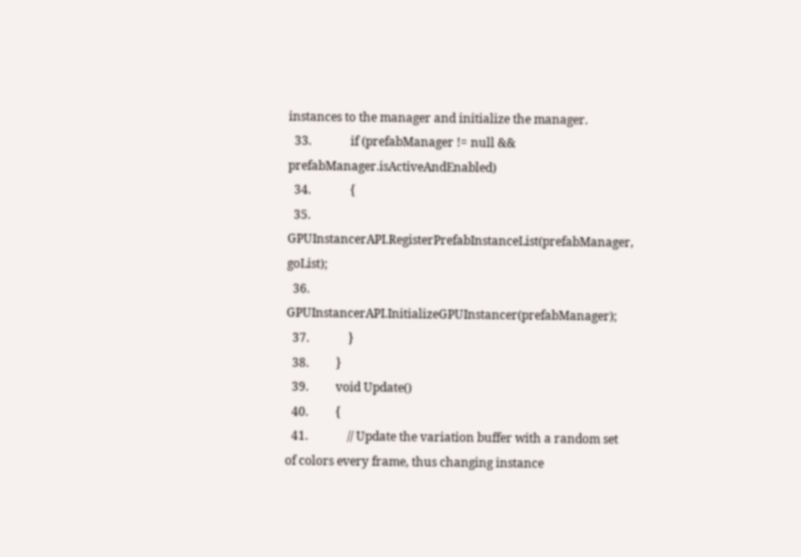instances to the manager and initialize the manager.
  33.             if (prefabManager != null && prefabManager.isActiveAndEnabled)
  34.             {
  35.                 GPUInstancerAPI.RegisterPrefabInstanceList(prefabManager, goList);
  36.                 GPUInstancerAPI.InitializeGPUInstancer(prefabManager);
  37.             }
  38.         }
  39.         void Update()
  40.         {
  41.             // Update the variation buffer with a random set of colors every frame, thus changing instance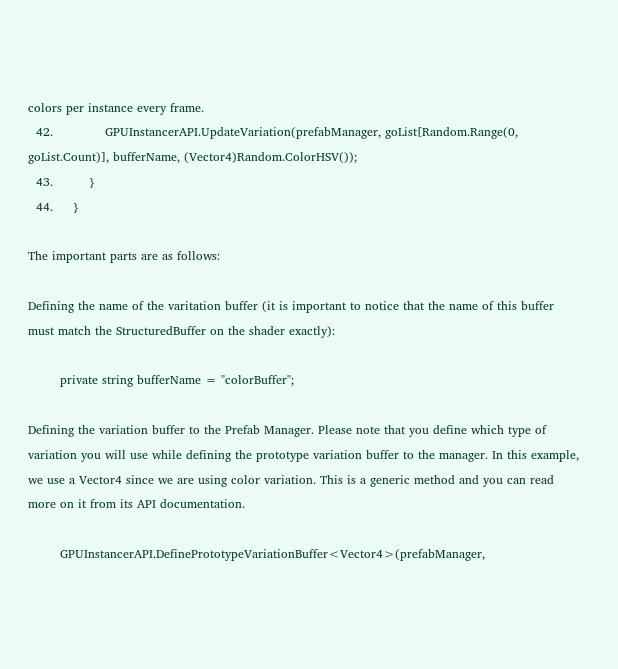colors per instance every frame.
  42.             GPUInstancerAPI.UpdateVariation(prefabManager, goList[Random.Range(0, goList.Count)], bufferName, (Vector4)Random.ColorHSV());
  43.         }
  44.     }

The important parts are as follows:

Defining the name of the varitation buffer (it is important to notice that the name of this buffer must match the StructuredBuffer on the shader exactly):

        private string bufferName = "colorBuffer";

Defining the variation buffer to the Prefab Manager. Please note that you define which type of variation you will use while defining the prototype variation buffer to the manager. In this example, we use a Vector4 since we are using color variation. This is a generic method and you can read more on it from its API documentation.

        GPUInstancerAPI.DefinePrototypeVariationBuffer<Vector4>(prefabManager,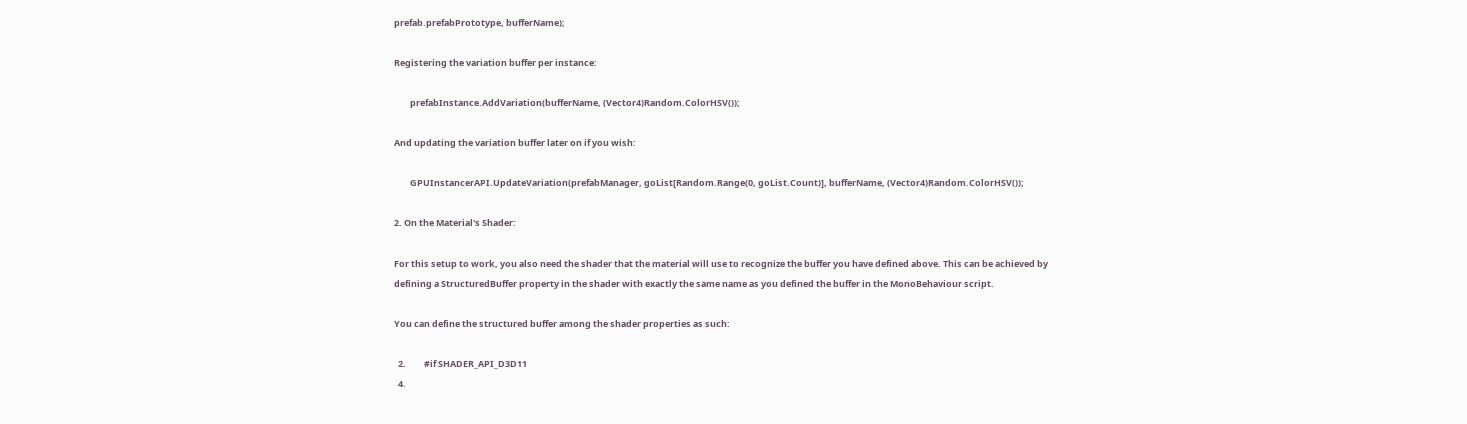prefab.prefabPrototype, bufferName);

Registering the variation buffer per instance:

        prefabInstance.AddVariation(bufferName, (Vector4)Random.ColorHSV());

And updating the variation buffer later on if you wish:

        GPUInstancerAPI.UpdateVariation(prefabManager, goList[Random.Range(0, goList.Count)], bufferName, (Vector4)Random.ColorHSV());

2. On the Material's Shader:

For this setup to work, you also need the shader that the material will use to recognize the buffer you have defined above. This can be achieved by defining a StructuredBuffer property in the shader with exactly the same name as you defined the buffer in the MonoBehaviour script.

You can define the structured buffer among the shader properties as such:

  2.         #if SHADER_API_D3D11
  4.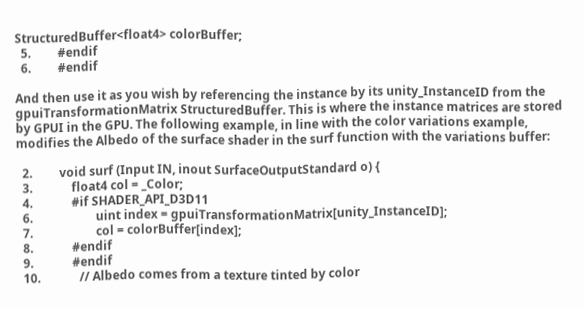StructuredBuffer<float4> colorBuffer;
  5.         #endif
  6.         #endif

And then use it as you wish by referencing the instance by its unity_InstanceID from the gpuiTransformationMatrix StructuredBuffer. This is where the instance matrices are stored by GPUI in the GPU. The following example, in line with the color variations example, modifies the Albedo of the surface shader in the surf function with the variations buffer:

  2.         void surf (Input IN, inout SurfaceOutputStandard o) {
  3.             float4 col = _Color;
  4.             #if SHADER_API_D3D11
  6.                     uint index = gpuiTransformationMatrix[unity_InstanceID];
  7.                     col = colorBuffer[index];
  8.             #endif
  9.             #endif
  10.             // Albedo comes from a texture tinted by color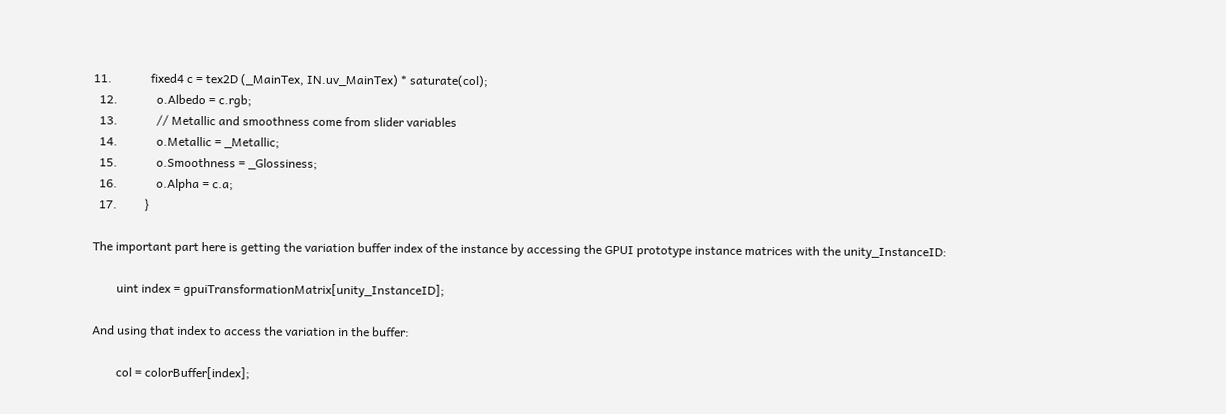11.             fixed4 c = tex2D (_MainTex, IN.uv_MainTex) * saturate(col);
  12.             o.Albedo = c.rgb;
  13.             // Metallic and smoothness come from slider variables
  14.             o.Metallic = _Metallic;
  15.             o.Smoothness = _Glossiness;
  16.             o.Alpha = c.a;
  17.         }

The important part here is getting the variation buffer index of the instance by accessing the GPUI prototype instance matrices with the unity_InstanceID:

        uint index = gpuiTransformationMatrix[unity_InstanceID];

And using that index to access the variation in the buffer:

        col = colorBuffer[index];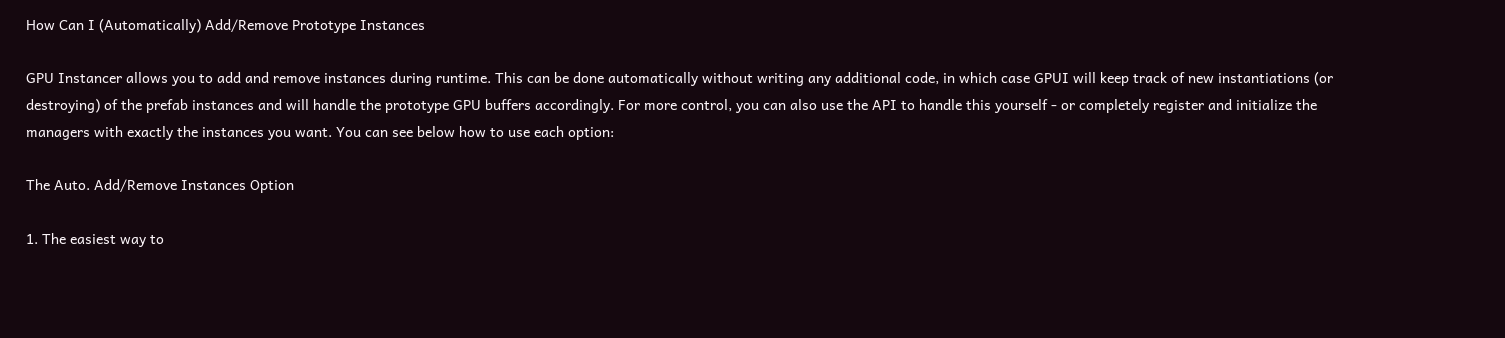How Can I (Automatically) Add/Remove Prototype Instances

GPU Instancer allows you to add and remove instances during runtime. This can be done automatically without writing any additional code, in which case GPUI will keep track of new instantiations (or destroying) of the prefab instances and will handle the prototype GPU buffers accordingly. For more control, you can also use the API to handle this yourself - or completely register and initialize the managers with exactly the instances you want. You can see below how to use each option:

The Auto. Add/Remove Instances Option

1. The easiest way to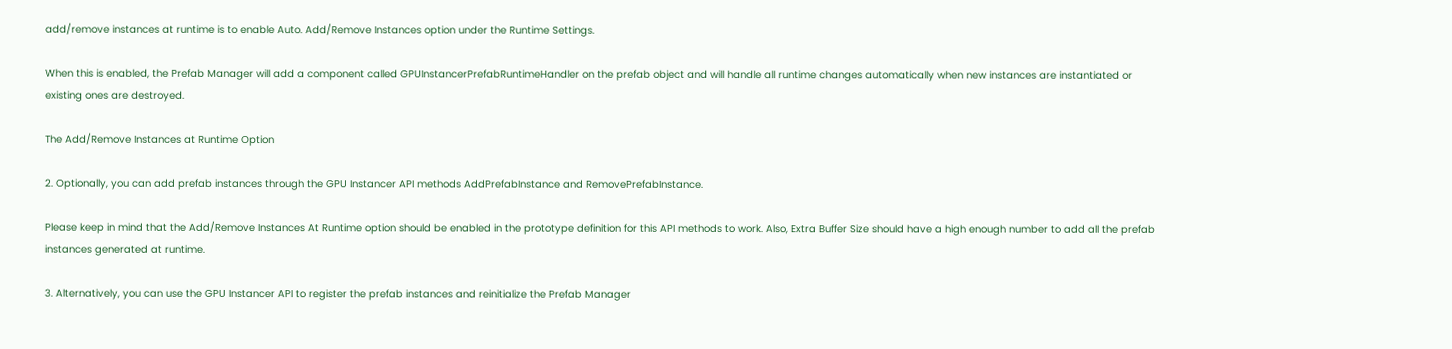add/remove instances at runtime is to enable Auto. Add/Remove Instances option under the Runtime Settings.

When this is enabled, the Prefab Manager will add a component called GPUInstancerPrefabRuntimeHandler on the prefab object and will handle all runtime changes automatically when new instances are instantiated or existing ones are destroyed.

The Add/Remove Instances at Runtime Option

2. Optionally, you can add prefab instances through the GPU Instancer API methods AddPrefabInstance and RemovePrefabInstance.

Please keep in mind that the Add/Remove Instances At Runtime option should be enabled in the prototype definition for this API methods to work. Also, Extra Buffer Size should have a high enough number to add all the prefab instances generated at runtime.

3. Alternatively, you can use the GPU Instancer API to register the prefab instances and reinitialize the Prefab Manager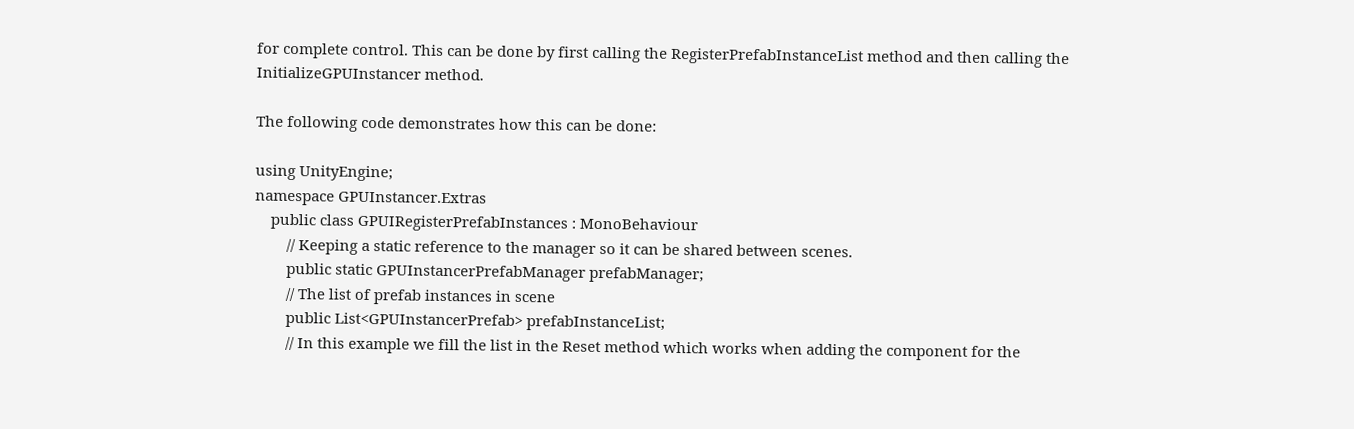for complete control. This can be done by first calling the RegisterPrefabInstanceList method and then calling the InitializeGPUInstancer method.

The following code demonstrates how this can be done:

using UnityEngine;
namespace GPUInstancer.Extras
    public class GPUIRegisterPrefabInstances : MonoBehaviour
        // Keeping a static reference to the manager so it can be shared between scenes.
        public static GPUInstancerPrefabManager prefabManager;
        // The list of prefab instances in scene
        public List<GPUInstancerPrefab> prefabInstanceList;
        // In this example we fill the list in the Reset method which works when adding the component for the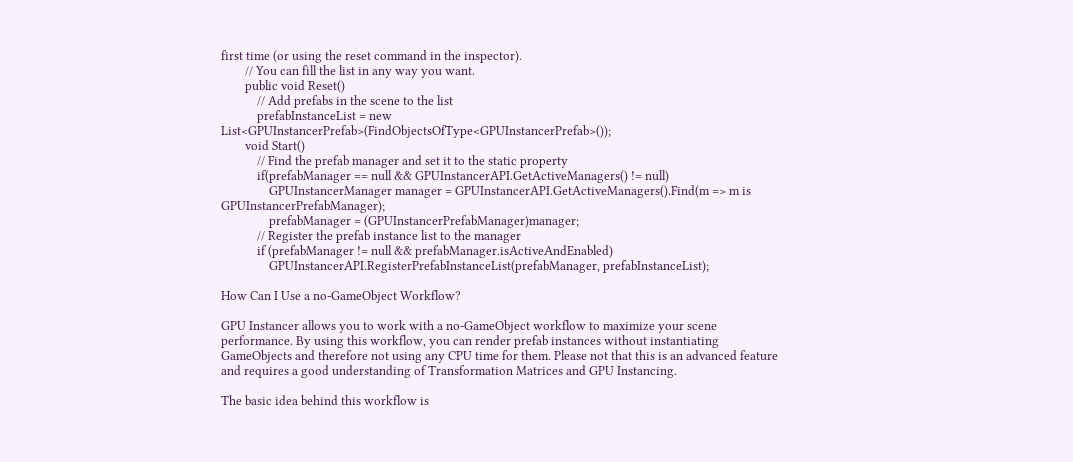first time (or using the reset command in the inspector).
        // You can fill the list in any way you want.
        public void Reset()
            // Add prefabs in the scene to the list
            prefabInstanceList = new List<GPUInstancerPrefab>(FindObjectsOfType<GPUInstancerPrefab>());
        void Start()
            // Find the prefab manager and set it to the static property
            if(prefabManager == null && GPUInstancerAPI.GetActiveManagers() != null)
                GPUInstancerManager manager = GPUInstancerAPI.GetActiveManagers().Find(m => m is GPUInstancerPrefabManager);
                prefabManager = (GPUInstancerPrefabManager)manager;
            // Register the prefab instance list to the manager
            if (prefabManager != null && prefabManager.isActiveAndEnabled)
                GPUInstancerAPI.RegisterPrefabInstanceList(prefabManager, prefabInstanceList);

How Can I Use a no-GameObject Workflow?

GPU Instancer allows you to work with a no-GameObject workflow to maximize your scene performance. By using this workflow, you can render prefab instances without instantiating GameObjects and therefore not using any CPU time for them. Please not that this is an advanced feature and requires a good understanding of Transformation Matrices and GPU Instancing.

The basic idea behind this workflow is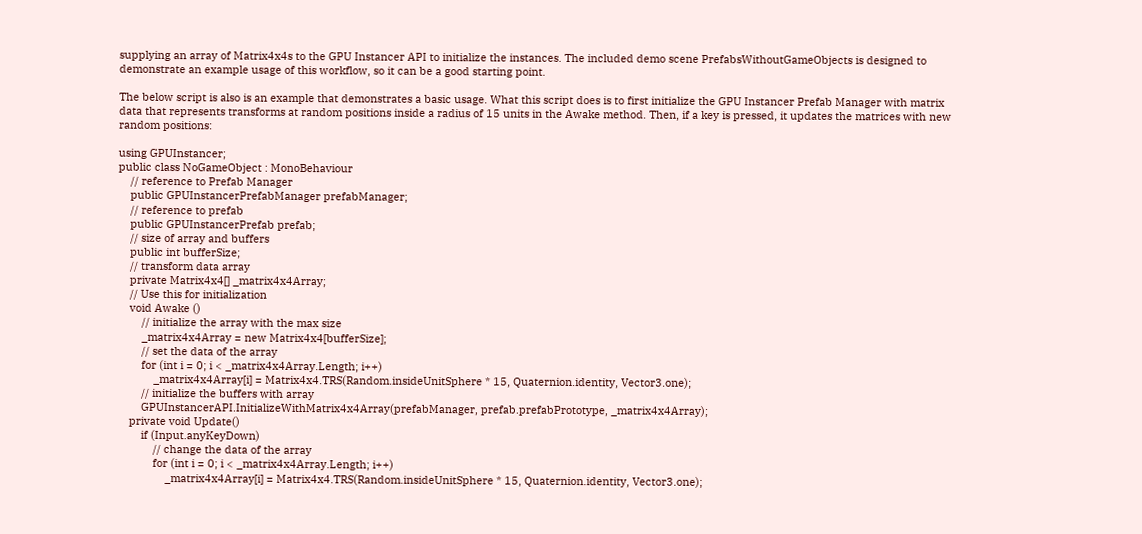supplying an array of Matrix4x4s to the GPU Instancer API to initialize the instances. The included demo scene PrefabsWithoutGameObjects is designed to demonstrate an example usage of this workflow, so it can be a good starting point.

The below script is also is an example that demonstrates a basic usage. What this script does is to first initialize the GPU Instancer Prefab Manager with matrix data that represents transforms at random positions inside a radius of 15 units in the Awake method. Then, if a key is pressed, it updates the matrices with new random positions:

using GPUInstancer;
public class NoGameObject : MonoBehaviour
    // reference to Prefab Manager
    public GPUInstancerPrefabManager prefabManager;
    // reference to prefab
    public GPUInstancerPrefab prefab;
    // size of array and buffers
    public int bufferSize;
    // transform data array
    private Matrix4x4[] _matrix4x4Array;
    // Use this for initialization
    void Awake ()
        // initialize the array with the max size
        _matrix4x4Array = new Matrix4x4[bufferSize];
        // set the data of the array
        for (int i = 0; i < _matrix4x4Array.Length; i++)
            _matrix4x4Array[i] = Matrix4x4.TRS(Random.insideUnitSphere * 15, Quaternion.identity, Vector3.one);
        // initialize the buffers with array
        GPUInstancerAPI.InitializeWithMatrix4x4Array(prefabManager, prefab.prefabPrototype, _matrix4x4Array);
    private void Update()
        if (Input.anyKeyDown)
            // change the data of the array
            for (int i = 0; i < _matrix4x4Array.Length; i++)
                _matrix4x4Array[i] = Matrix4x4.TRS(Random.insideUnitSphere * 15, Quaternion.identity, Vector3.one);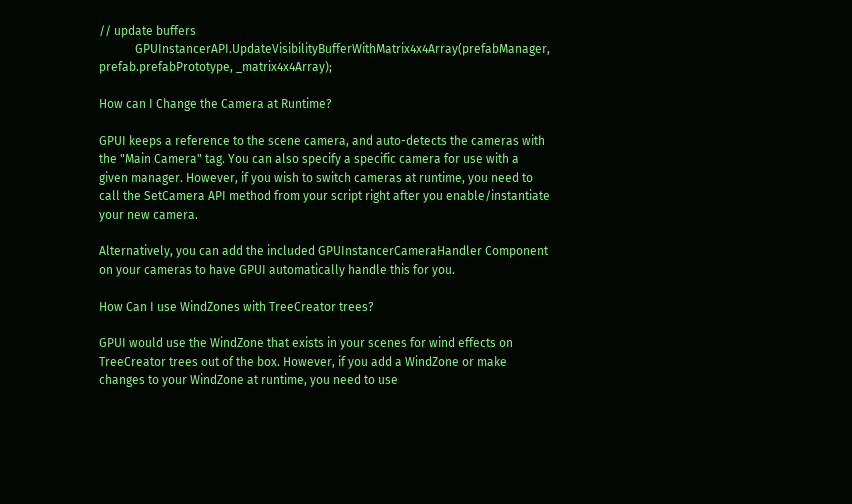// update buffers
            GPUInstancerAPI.UpdateVisibilityBufferWithMatrix4x4Array(prefabManager, prefab.prefabPrototype, _matrix4x4Array);

How can I Change the Camera at Runtime?

GPUI keeps a reference to the scene camera, and auto-detects the cameras with the "Main Camera" tag. You can also specify a specific camera for use with a given manager. However, if you wish to switch cameras at runtime, you need to call the SetCamera API method from your script right after you enable/instantiate your new camera.

Alternatively, you can add the included GPUInstancerCameraHandler Component on your cameras to have GPUI automatically handle this for you.

How Can I use WindZones with TreeCreator trees?

GPUI would use the WindZone that exists in your scenes for wind effects on TreeCreator trees out of the box. However, if you add a WindZone or make changes to your WindZone at runtime, you need to use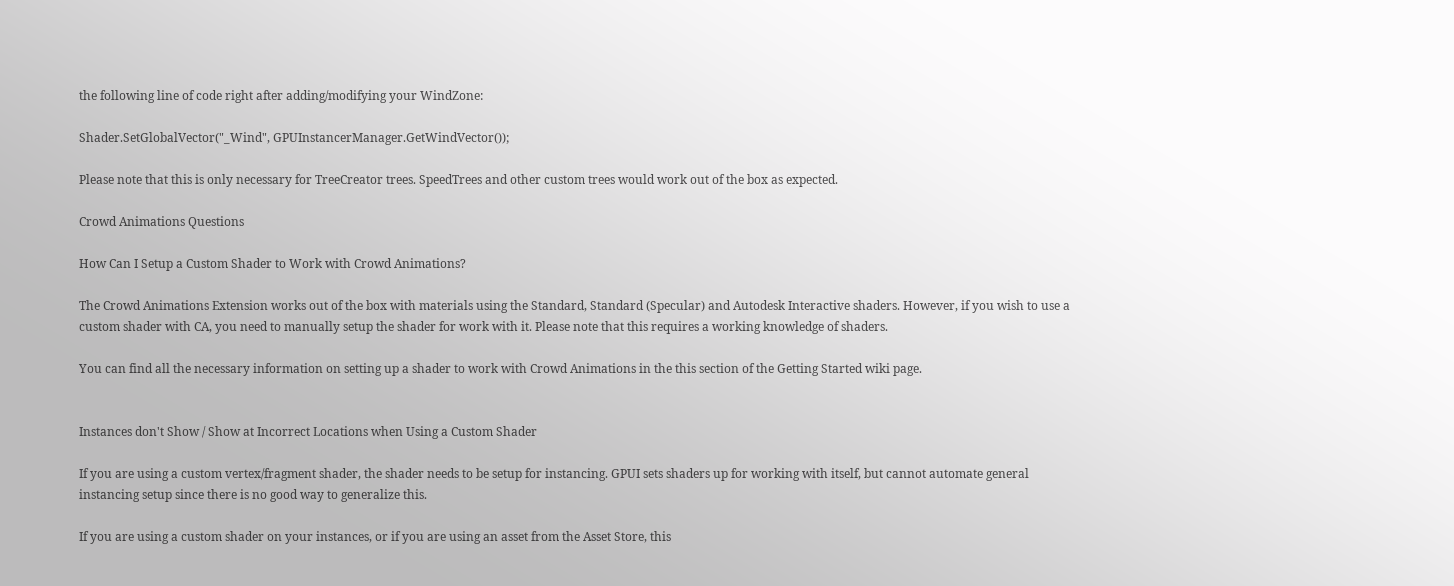the following line of code right after adding/modifying your WindZone:

Shader.SetGlobalVector("_Wind", GPUInstancerManager.GetWindVector());

Please note that this is only necessary for TreeCreator trees. SpeedTrees and other custom trees would work out of the box as expected.

Crowd Animations Questions

How Can I Setup a Custom Shader to Work with Crowd Animations?

The Crowd Animations Extension works out of the box with materials using the Standard, Standard (Specular) and Autodesk Interactive shaders. However, if you wish to use a custom shader with CA, you need to manually setup the shader for work with it. Please note that this requires a working knowledge of shaders.

You can find all the necessary information on setting up a shader to work with Crowd Animations in the this section of the Getting Started wiki page.


Instances don't Show / Show at Incorrect Locations when Using a Custom Shader

If you are using a custom vertex/fragment shader, the shader needs to be setup for instancing. GPUI sets shaders up for working with itself, but cannot automate general instancing setup since there is no good way to generalize this.

If you are using a custom shader on your instances, or if you are using an asset from the Asset Store, this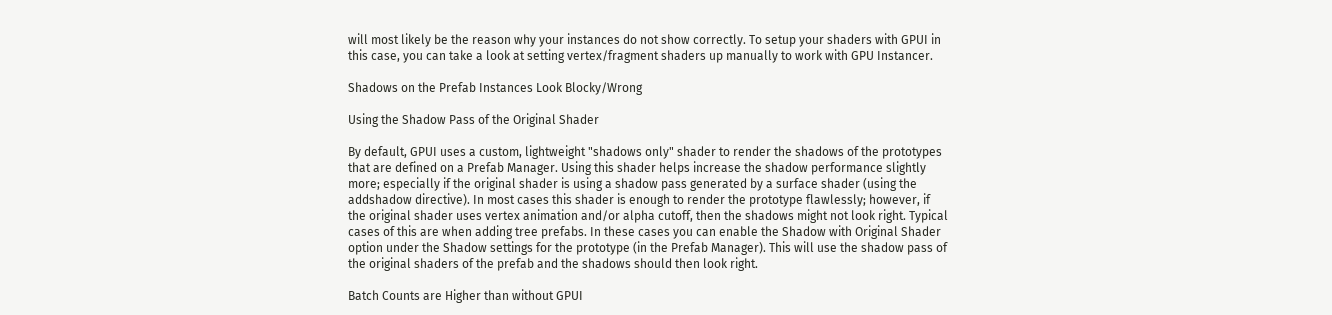will most likely be the reason why your instances do not show correctly. To setup your shaders with GPUI in this case, you can take a look at setting vertex/fragment shaders up manually to work with GPU Instancer.

Shadows on the Prefab Instances Look Blocky/Wrong

Using the Shadow Pass of the Original Shader

By default, GPUI uses a custom, lightweight "shadows only" shader to render the shadows of the prototypes that are defined on a Prefab Manager. Using this shader helps increase the shadow performance slightly more; especially if the original shader is using a shadow pass generated by a surface shader (using the addshadow directive). In most cases this shader is enough to render the prototype flawlessly; however, if the original shader uses vertex animation and/or alpha cutoff, then the shadows might not look right. Typical cases of this are when adding tree prefabs. In these cases you can enable the Shadow with Original Shader option under the Shadow settings for the prototype (in the Prefab Manager). This will use the shadow pass of the original shaders of the prefab and the shadows should then look right.

Batch Counts are Higher than without GPUI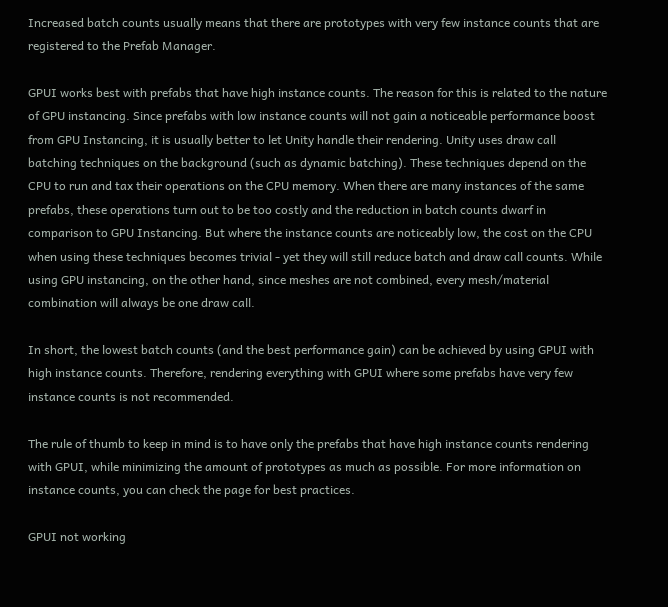Increased batch counts usually means that there are prototypes with very few instance counts that are registered to the Prefab Manager.

GPUI works best with prefabs that have high instance counts. The reason for this is related to the nature of GPU instancing. Since prefabs with low instance counts will not gain a noticeable performance boost from GPU Instancing, it is usually better to let Unity handle their rendering. Unity uses draw call batching techniques on the background (such as dynamic batching). These techniques depend on the CPU to run and tax their operations on the CPU memory. When there are many instances of the same prefabs, these operations turn out to be too costly and the reduction in batch counts dwarf in comparison to GPU Instancing. But where the instance counts are noticeably low, the cost on the CPU when using these techniques becomes trivial - yet they will still reduce batch and draw call counts. While using GPU instancing, on the other hand, since meshes are not combined, every mesh/material combination will always be one draw call.

In short, the lowest batch counts (and the best performance gain) can be achieved by using GPUI with high instance counts. Therefore, rendering everything with GPUI where some prefabs have very few instance counts is not recommended.

The rule of thumb to keep in mind is to have only the prefabs that have high instance counts rendering with GPUI, while minimizing the amount of prototypes as much as possible. For more information on instance counts, you can check the page for best practices.

GPUI not working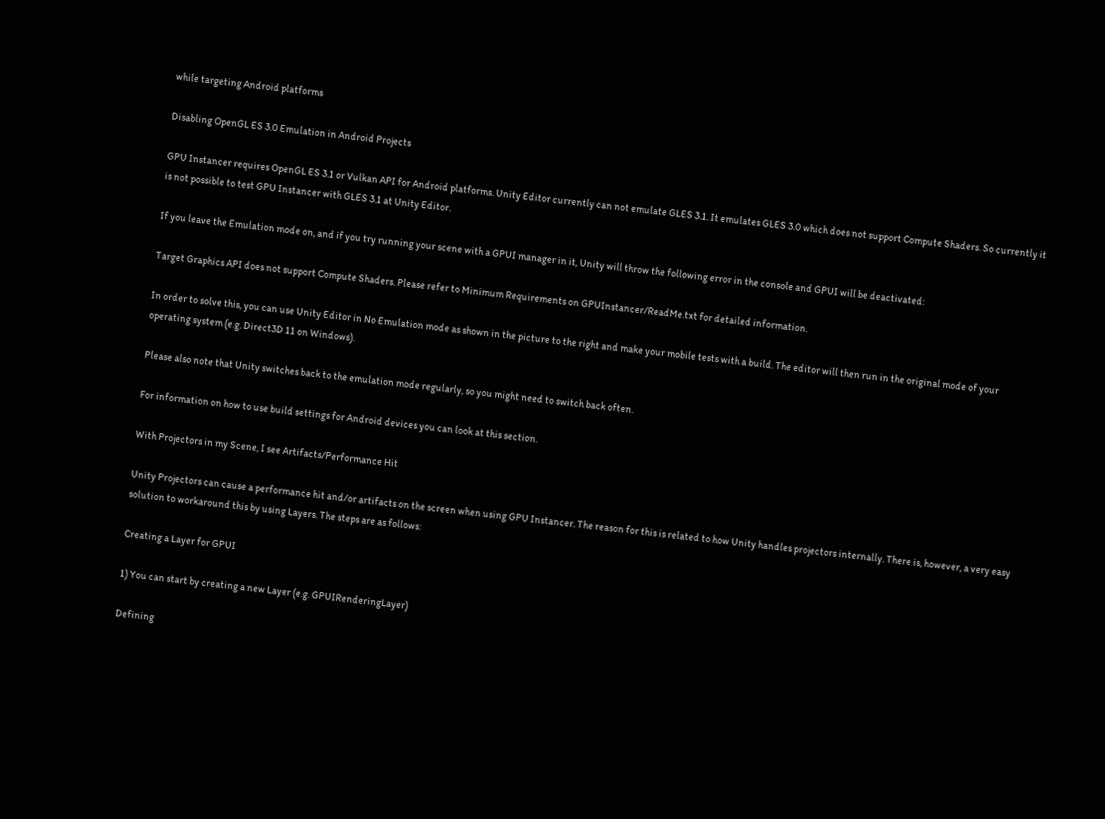while targeting Android platforms

Disabling OpenGL ES 3.0 Emulation in Android Projects

GPU Instancer requires OpenGL ES 3.1 or Vulkan API for Android platforms. Unity Editor currently can not emulate GLES 3.1. It emulates GLES 3.0 which does not support Compute Shaders. So currently it is not possible to test GPU Instancer with GLES 3.1 at Unity Editor.

If you leave the Emulation mode on, and if you try running your scene with a GPUI manager in it, Unity will throw the following error in the console and GPUI will be deactivated:

Target Graphics API does not support Compute Shaders. Please refer to Minimum Requirements on GPUInstancer/ReadMe.txt for detailed information.

In order to solve this, you can use Unity Editor in No Emulation mode as shown in the picture to the right and make your mobile tests with a build. The editor will then run in the original mode of your operating system (e.g. Direct3D 11 on Windows).

Please also note that Unity switches back to the emulation mode regularly, so you might need to switch back often.

For information on how to use build settings for Android devices you can look at this section.

With Projectors in my Scene, I see Artifacts/Performance Hit

Unity Projectors can cause a performance hit and/or artifacts on the screen when using GPU Instancer. The reason for this is related to how Unity handles projectors internally. There is, however, a very easy solution to workaround this by using Layers. The steps are as follows:

Creating a Layer for GPUI

1) You can start by creating a new Layer (e.g. GPUIRenderingLayer)

Defining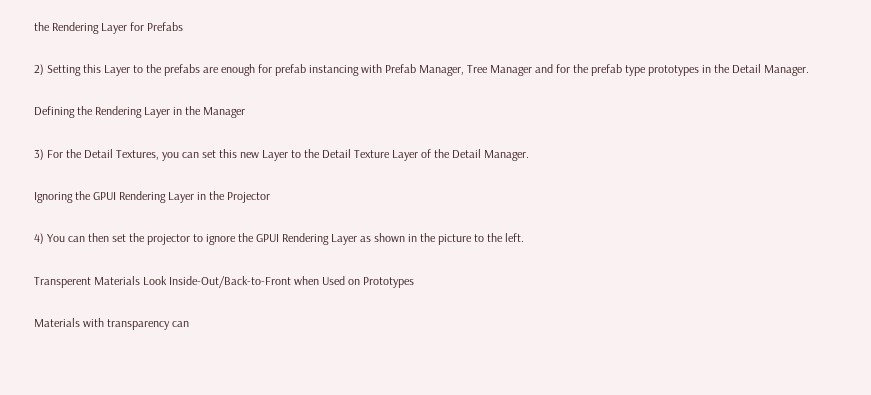the Rendering Layer for Prefabs

2) Setting this Layer to the prefabs are enough for prefab instancing with Prefab Manager, Tree Manager and for the prefab type prototypes in the Detail Manager.

Defining the Rendering Layer in the Manager

3) For the Detail Textures, you can set this new Layer to the Detail Texture Layer of the Detail Manager.

Ignoring the GPUI Rendering Layer in the Projector

4) You can then set the projector to ignore the GPUI Rendering Layer as shown in the picture to the left.

Transperent Materials Look Inside-Out/Back-to-Front when Used on Prototypes

Materials with transparency can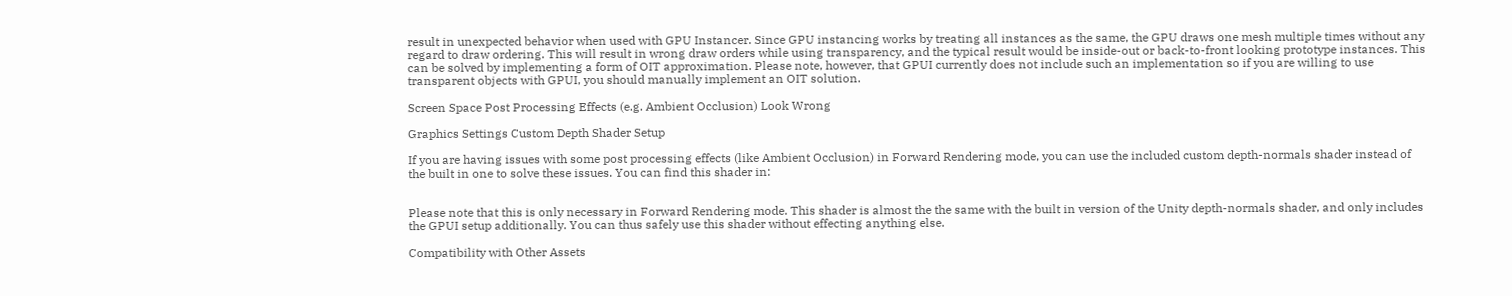result in unexpected behavior when used with GPU Instancer. Since GPU instancing works by treating all instances as the same, the GPU draws one mesh multiple times without any regard to draw ordering. This will result in wrong draw orders while using transparency, and the typical result would be inside-out or back-to-front looking prototype instances. This can be solved by implementing a form of OIT approximation. Please note, however, that GPUI currently does not include such an implementation so if you are willing to use transparent objects with GPUI, you should manually implement an OIT solution.

Screen Space Post Processing Effects (e.g. Ambient Occlusion) Look Wrong

Graphics Settings Custom Depth Shader Setup

If you are having issues with some post processing effects (like Ambient Occlusion) in Forward Rendering mode, you can use the included custom depth-normals shader instead of the built in one to solve these issues. You can find this shader in:


Please note that this is only necessary in Forward Rendering mode. This shader is almost the the same with the built in version of the Unity depth-normals shader, and only includes the GPUI setup additionally. You can thus safely use this shader without effecting anything else.

Compatibility with Other Assets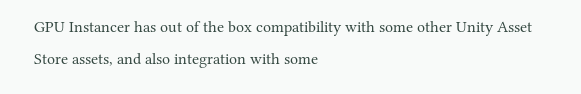GPU Instancer has out of the box compatibility with some other Unity Asset Store assets, and also integration with some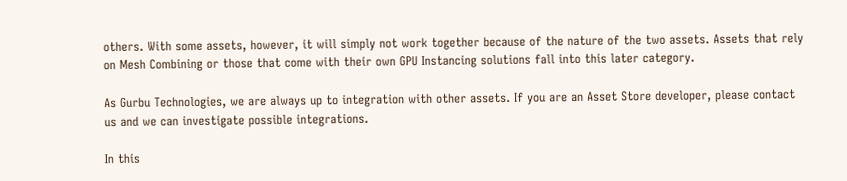others. With some assets, however, it will simply not work together because of the nature of the two assets. Assets that rely on Mesh Combining or those that come with their own GPU Instancing solutions fall into this later category.

As Gurbu Technologies, we are always up to integration with other assets. If you are an Asset Store developer, please contact us and we can investigate possible integrations.

In this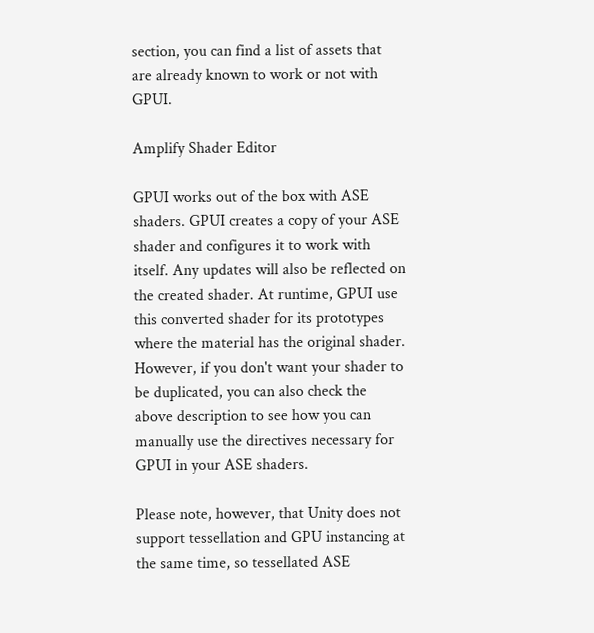section, you can find a list of assets that are already known to work or not with GPUI.

Amplify Shader Editor

GPUI works out of the box with ASE shaders. GPUI creates a copy of your ASE shader and configures it to work with itself. Any updates will also be reflected on the created shader. At runtime, GPUI use this converted shader for its prototypes where the material has the original shader. However, if you don't want your shader to be duplicated, you can also check the above description to see how you can manually use the directives necessary for GPUI in your ASE shaders.

Please note, however, that Unity does not support tessellation and GPU instancing at the same time, so tessellated ASE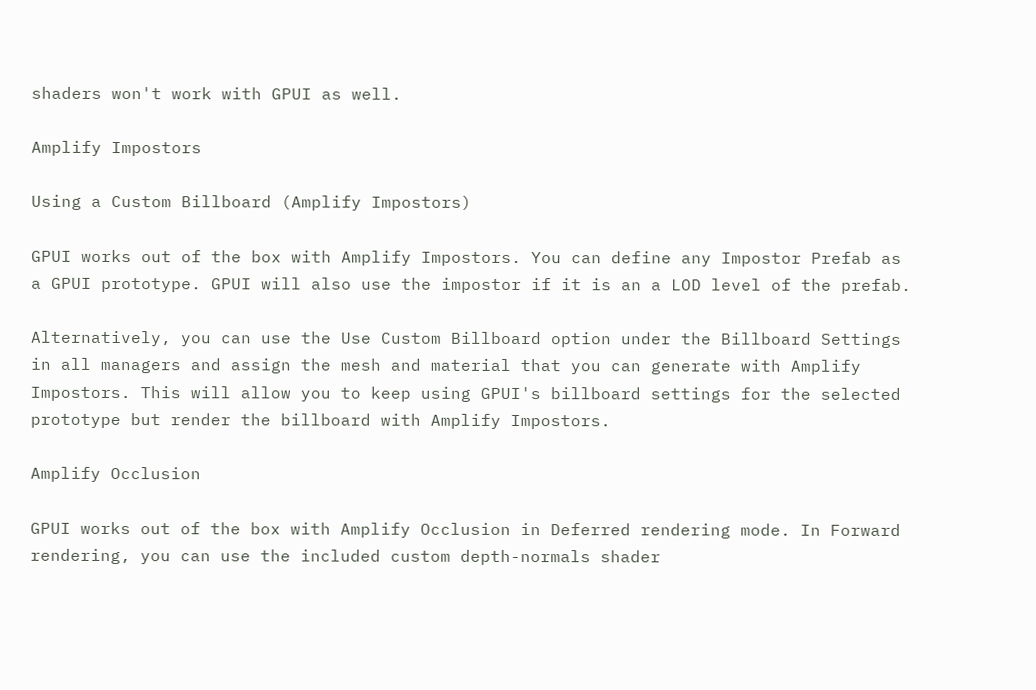shaders won't work with GPUI as well.

Amplify Impostors

Using a Custom Billboard (Amplify Impostors)

GPUI works out of the box with Amplify Impostors. You can define any Impostor Prefab as a GPUI prototype. GPUI will also use the impostor if it is an a LOD level of the prefab.

Alternatively, you can use the Use Custom Billboard option under the Billboard Settings in all managers and assign the mesh and material that you can generate with Amplify Impostors. This will allow you to keep using GPUI's billboard settings for the selected prototype but render the billboard with Amplify Impostors.

Amplify Occlusion

GPUI works out of the box with Amplify Occlusion in Deferred rendering mode. In Forward rendering, you can use the included custom depth-normals shader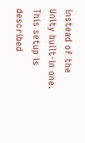instead of the Unity built-in one. This setup is described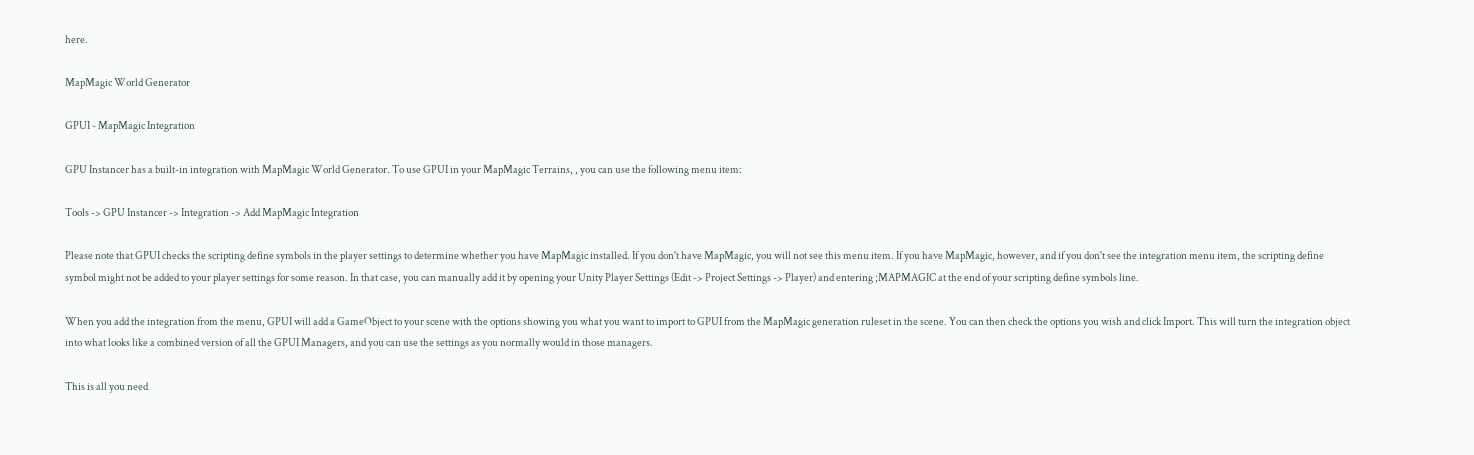here.

MapMagic World Generator

GPUI - MapMagic Integration

GPU Instancer has a built-in integration with MapMagic World Generator. To use GPUI in your MapMagic Terrains, , you can use the following menu item:

Tools -> GPU Instancer -> Integration -> Add MapMagic Integration

Please note that GPUI checks the scripting define symbols in the player settings to determine whether you have MapMagic installed. If you don't have MapMagic, you will not see this menu item. If you have MapMagic, however, and if you don't see the integration menu item, the scripting define symbol might not be added to your player settings for some reason. In that case, you can manually add it by opening your Unity Player Settings (Edit -> Project Settings -> Player) and entering ;MAPMAGIC at the end of your scripting define symbols line.

When you add the integration from the menu, GPUI will add a GameObject to your scene with the options showing you what you want to import to GPUI from the MapMagic generation ruleset in the scene. You can then check the options you wish and click Import. This will turn the integration object into what looks like a combined version of all the GPUI Managers, and you can use the settings as you normally would in those managers.

This is all you need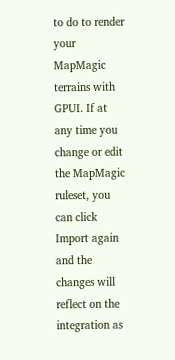to do to render your MapMagic terrains with GPUI. If at any time you change or edit the MapMagic ruleset, you can click Import again and the changes will reflect on the integration as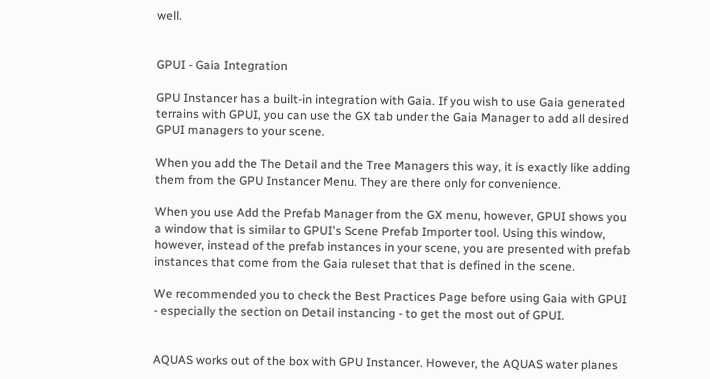well.


GPUI - Gaia Integration

GPU Instancer has a built-in integration with Gaia. If you wish to use Gaia generated terrains with GPUI, you can use the GX tab under the Gaia Manager to add all desired GPUI managers to your scene.

When you add the The Detail and the Tree Managers this way, it is exactly like adding them from the GPU Instancer Menu. They are there only for convenience.

When you use Add the Prefab Manager from the GX menu, however, GPUI shows you a window that is similar to GPUI's Scene Prefab Importer tool. Using this window, however, instead of the prefab instances in your scene, you are presented with prefab instances that come from the Gaia ruleset that that is defined in the scene.

We recommended you to check the Best Practices Page before using Gaia with GPUI - especially the section on Detail instancing - to get the most out of GPUI.


AQUAS works out of the box with GPU Instancer. However, the AQUAS water planes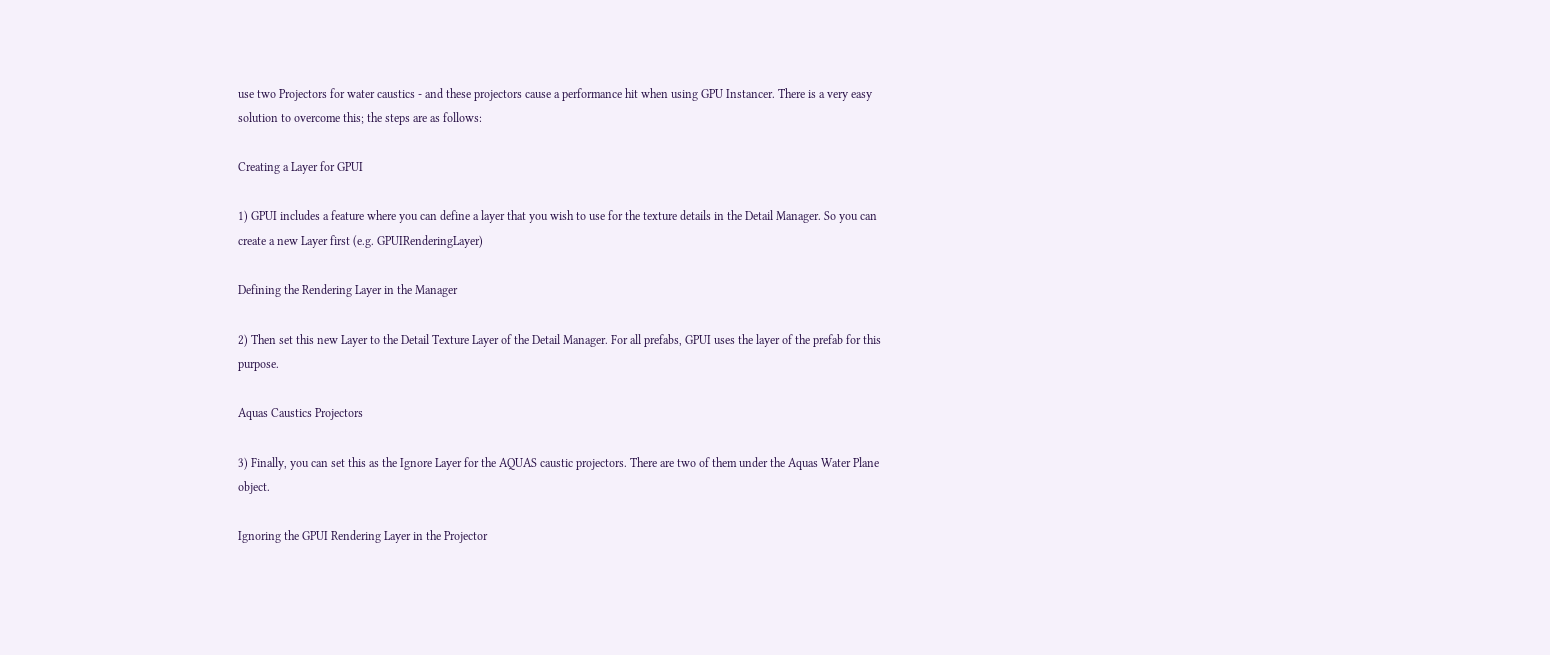use two Projectors for water caustics - and these projectors cause a performance hit when using GPU Instancer. There is a very easy solution to overcome this; the steps are as follows:

Creating a Layer for GPUI

1) GPUI includes a feature where you can define a layer that you wish to use for the texture details in the Detail Manager. So you can create a new Layer first (e.g. GPUIRenderingLayer)

Defining the Rendering Layer in the Manager

2) Then set this new Layer to the Detail Texture Layer of the Detail Manager. For all prefabs, GPUI uses the layer of the prefab for this purpose.

Aquas Caustics Projectors

3) Finally, you can set this as the Ignore Layer for the AQUAS caustic projectors. There are two of them under the Aquas Water Plane object.

Ignoring the GPUI Rendering Layer in the Projector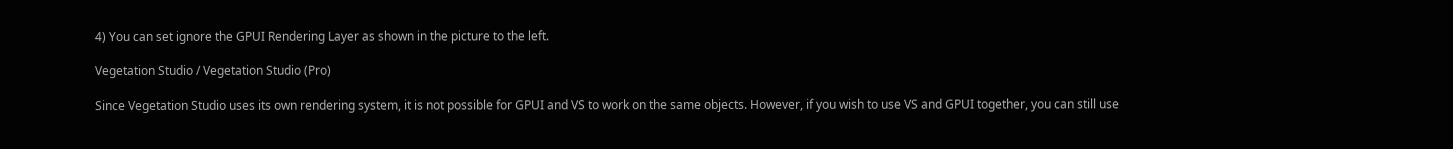4) You can set ignore the GPUI Rendering Layer as shown in the picture to the left.

Vegetation Studio / Vegetation Studio (Pro)

Since Vegetation Studio uses its own rendering system, it is not possible for GPUI and VS to work on the same objects. However, if you wish to use VS and GPUI together, you can still use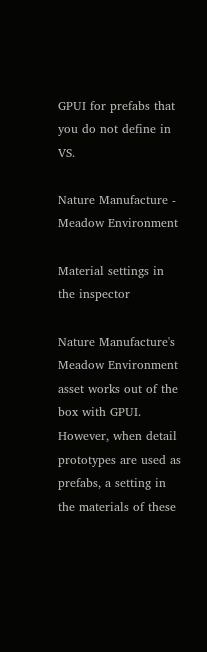GPUI for prefabs that you do not define in VS.

Nature Manufacture - Meadow Environment

Material settings in the inspector

Nature Manufacture's Meadow Environment asset works out of the box with GPUI. However, when detail prototypes are used as prefabs, a setting in the materials of these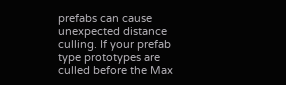prefabs can cause unexpected distance culling. If your prefab type prototypes are culled before the Max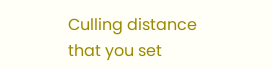Culling distance that you set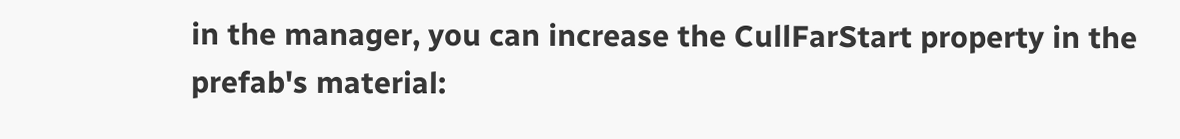in the manager, you can increase the CullFarStart property in the prefab's material: